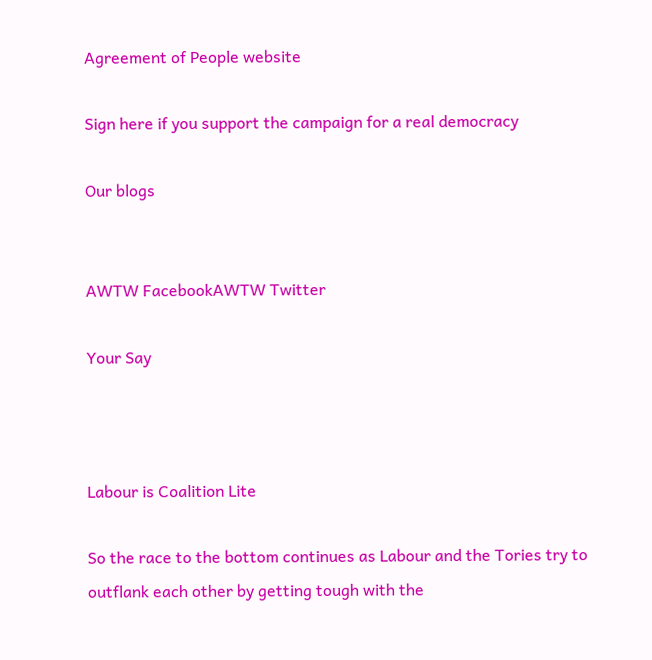Agreement of People website

Sign here if you support the campaign for a real democracy

Our blogs


AWTW FacebookAWTW Twitter

Your Say



Labour is Coalition Lite

So the race to the bottom continues as Labour and the Tories try to outflank each other by getting tough with the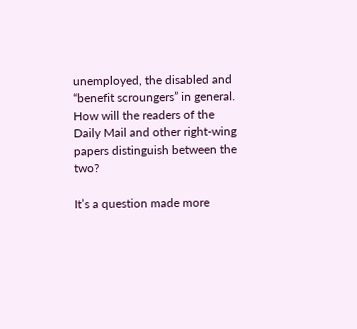unemployed, the disabled and “benefit scroungers” in general. How will the readers of the Daily Mail and other right-wing papers distinguish between the two?

It’s a question made more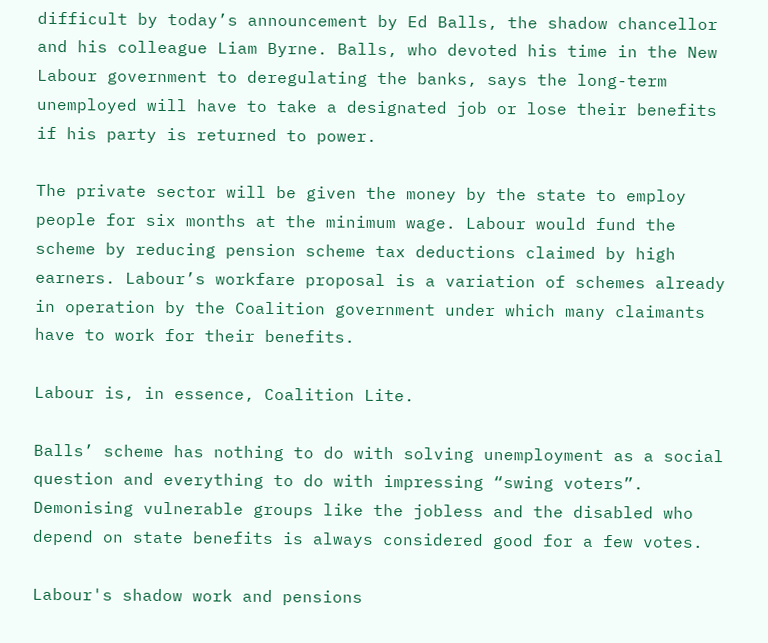difficult by today’s announcement by Ed Balls, the shadow chancellor and his colleague Liam Byrne. Balls, who devoted his time in the New Labour government to deregulating the banks, says the long-term unemployed will have to take a designated job or lose their benefits if his party is returned to power.

The private sector will be given the money by the state to employ people for six months at the minimum wage. Labour would fund the scheme by reducing pension scheme tax deductions claimed by high earners. Labour’s workfare proposal is a variation of schemes already in operation by the Coalition government under which many claimants have to work for their benefits.

Labour is, in essence, Coalition Lite.

Balls’ scheme has nothing to do with solving unemployment as a social question and everything to do with impressing “swing voters”. Demonising vulnerable groups like the jobless and the disabled who depend on state benefits is always considered good for a few votes.

Labour's shadow work and pensions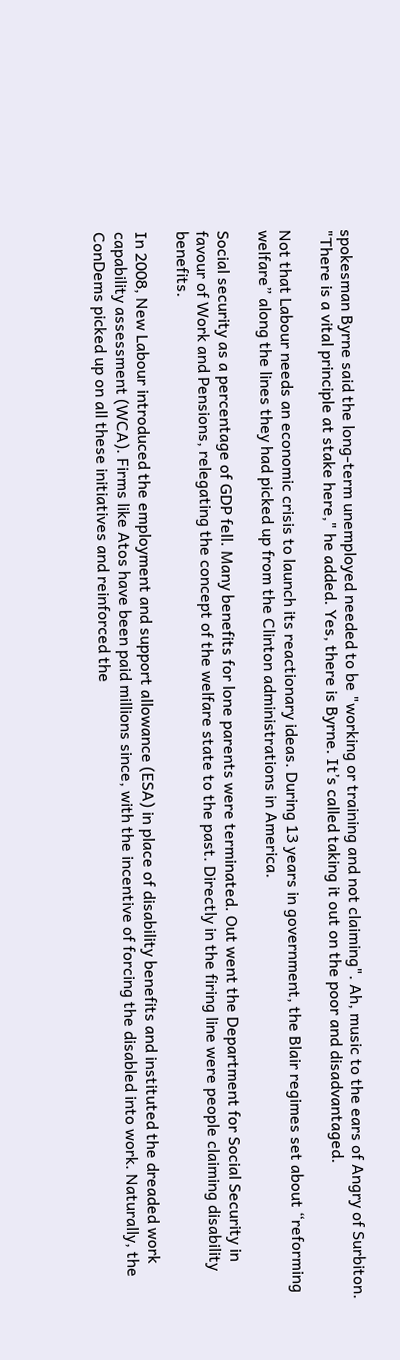spokesman Byrne said the long-term unemployed needed to be "working or training and not claiming". Ah, music to the ears of Angry of Surbiton. "There is a vital principle at stake here," he added. Yes, there is Byrne. It’s called taking it out on the poor and disadvantaged.

Not that Labour needs an economic crisis to launch its reactionary ideas. During 13 years in government, the Blair regimes set about “reforming welfare” along the lines they had picked up from the Clinton administrations in America.

Social security as a percentage of GDP fell. Many benefits for lone parents were terminated. Out went the Department for Social Security in favour of Work and Pensions, relegating the concept of the welfare state to the past. Directly in the firing line were people claiming disability benefits.

In 2008, New Labour introduced the employment and support allowance (ESA) in place of disability benefits and instituted the dreaded work capability assessment (WCA). Firms like Atos have been paid millions since, with the incentive of forcing the disabled into work. Naturally, the ConDems picked up on all these initiatives and reinforced the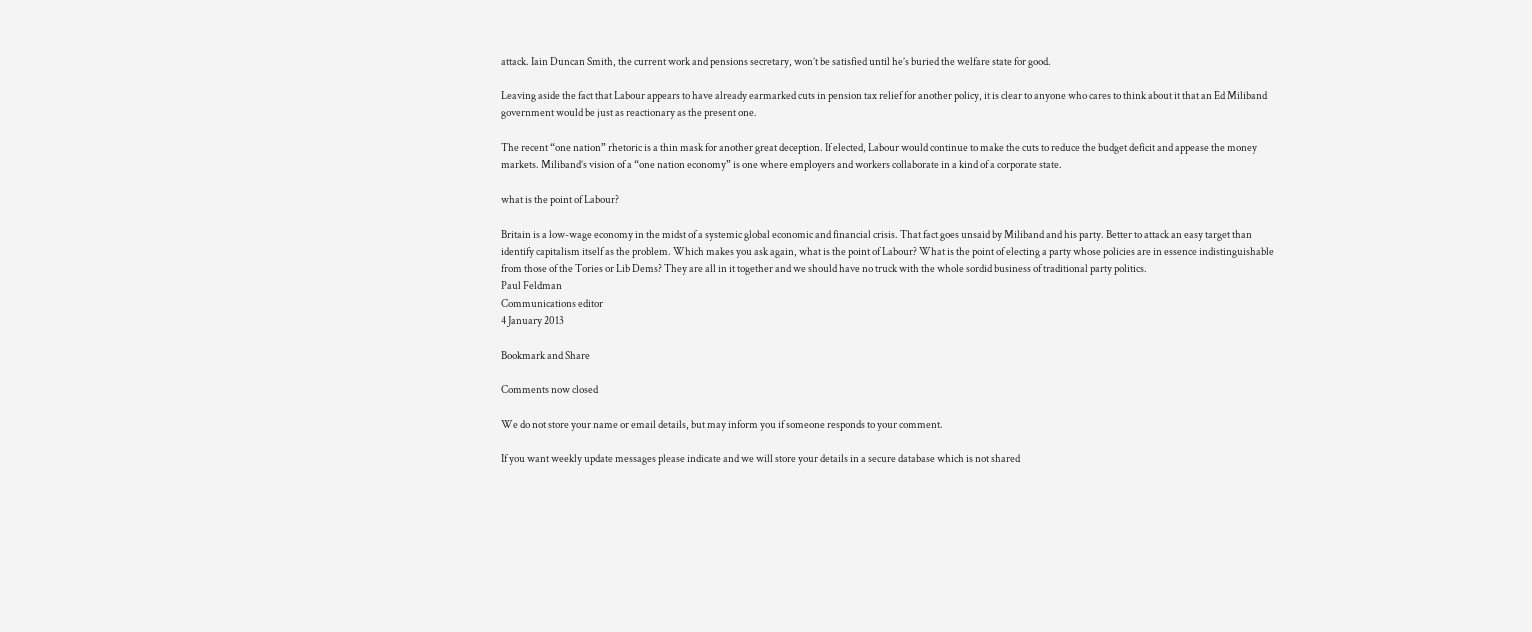attack. Iain Duncan Smith, the current work and pensions secretary, won’t be satisfied until he’s buried the welfare state for good.

Leaving aside the fact that Labour appears to have already earmarked cuts in pension tax relief for another policy, it is clear to anyone who cares to think about it that an Ed Miliband government would be just as reactionary as the present one.

The recent “one nation” rhetoric is a thin mask for another great deception. If elected, Labour would continue to make the cuts to reduce the budget deficit and appease the money markets. Miliband’s vision of a “one nation economy” is one where employers and workers collaborate in a kind of a corporate state.

what is the point of Labour?

Britain is a low-wage economy in the midst of a systemic global economic and financial crisis. That fact goes unsaid by Miliband and his party. Better to attack an easy target than identify capitalism itself as the problem. Which makes you ask again, what is the point of Labour? What is the point of electing a party whose policies are in essence indistinguishable from those of the Tories or Lib Dems? They are all in it together and we should have no truck with the whole sordid business of traditional party politics.
Paul Feldman
Communications editor
4 January 2013

Bookmark and Share

Comments now closed

We do not store your name or email details, but may inform you if someone responds to your comment.

If you want weekly update messages please indicate and we will store your details in a secure database which is not shared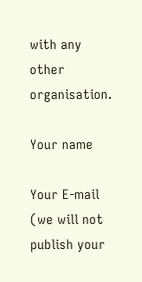with any other organisation.

Your name

Your E-mail
(we will not publish your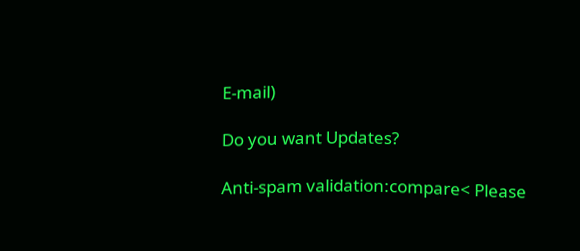E-mail)

Do you want Updates?

Anti-spam validation:compare< Please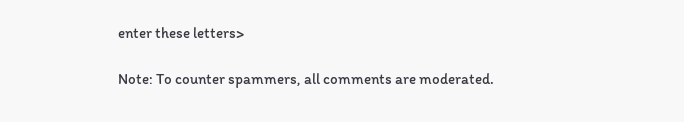enter these letters>

Note: To counter spammers, all comments are moderated.